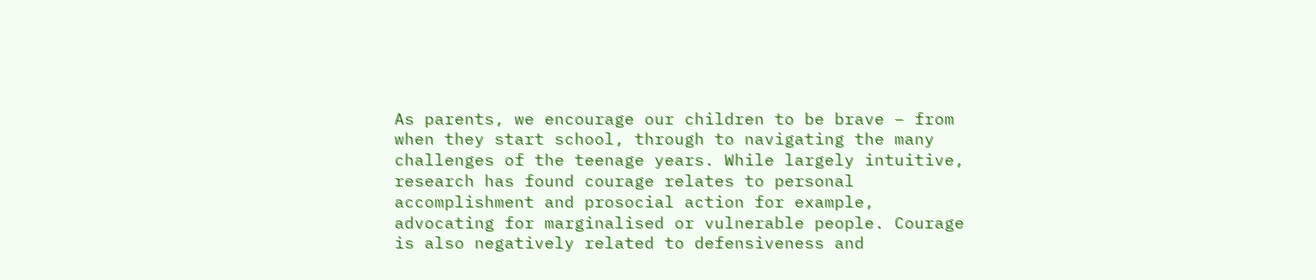As parents, we encourage our children to be brave – from when they start school, through to navigating the many challenges of the teenage years. While largely intuitive, research has found courage relates to personal accomplishment and prosocial action for example, advocating for marginalised or vulnerable people. Courage is also negatively related to defensiveness and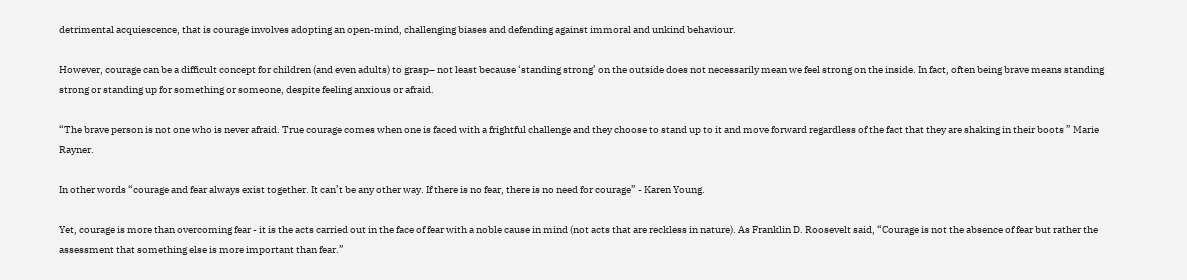detrimental acquiescence, that is courage involves adopting an open-mind, challenging biases and defending against immoral and unkind behaviour.

However, courage can be a difficult concept for children (and even adults) to grasp– not least because ‘standing strong’ on the outside does not necessarily mean we feel strong on the inside. In fact, often being brave means standing strong or standing up for something or someone, despite feeling anxious or afraid.

“The brave person is not one who is never afraid. True courage comes when one is faced with a frightful challenge and they choose to stand up to it and move forward regardless of the fact that they are shaking in their boots ” Marie Rayner.

In other words “courage and fear always exist together. It can’t be any other way. If there is no fear, there is no need for courage” - Karen Young.

Yet, courage is more than overcoming fear - it is the acts carried out in the face of fear with a noble cause in mind (not acts that are reckless in nature). As Franklin D. Roosevelt said, “Courage is not the absence of fear but rather the assessment that something else is more important than fear.”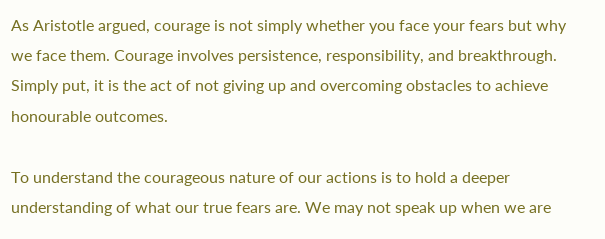As Aristotle argued, courage is not simply whether you face your fears but why we face them. Courage involves persistence, responsibility, and breakthrough. Simply put, it is the act of not giving up and overcoming obstacles to achieve honourable outcomes.

To understand the courageous nature of our actions is to hold a deeper understanding of what our true fears are. We may not speak up when we are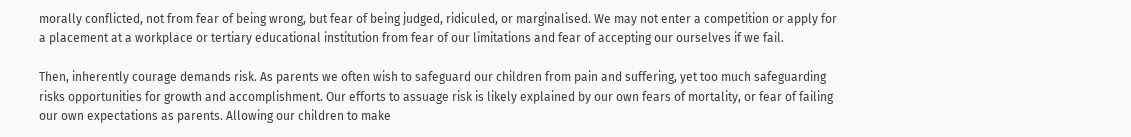morally conflicted, not from fear of being wrong, but fear of being judged, ridiculed, or marginalised. We may not enter a competition or apply for a placement at a workplace or tertiary educational institution from fear of our limitations and fear of accepting our ourselves if we fail.

Then, inherently courage demands risk. As parents we often wish to safeguard our children from pain and suffering, yet too much safeguarding risks opportunities for growth and accomplishment. Our efforts to assuage risk is likely explained by our own fears of mortality, or fear of failing our own expectations as parents. Allowing our children to make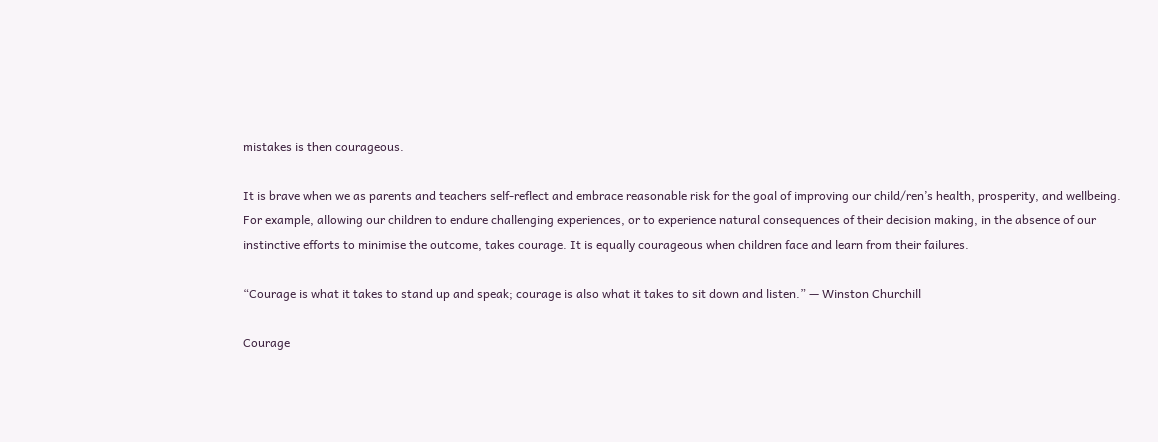mistakes is then courageous.

It is brave when we as parents and teachers self-reflect and embrace reasonable risk for the goal of improving our child/ren’s health, prosperity, and wellbeing. For example, allowing our children to endure challenging experiences, or to experience natural consequences of their decision making, in the absence of our instinctive efforts to minimise the outcome, takes courage. It is equally courageous when children face and learn from their failures.

“Courage is what it takes to stand up and speak; courage is also what it takes to sit down and listen.” — Winston Churchill

Courage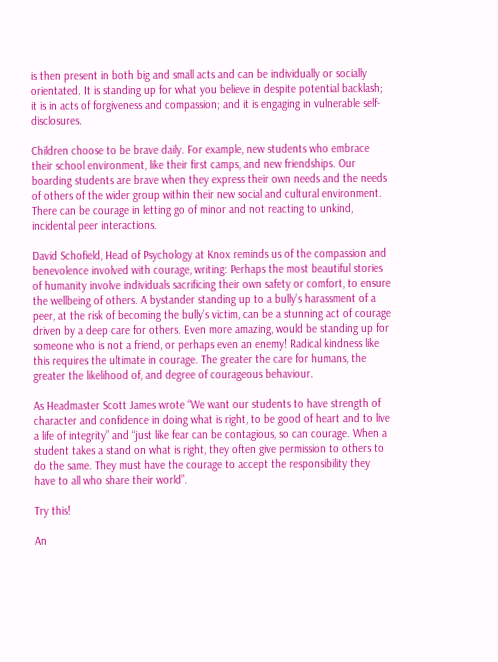is then present in both big and small acts and can be individually or socially orientated. It is standing up for what you believe in despite potential backlash; it is in acts of forgiveness and compassion; and it is engaging in vulnerable self-disclosures.

Children choose to be brave daily. For example, new students who embrace their school environment, like their first camps, and new friendships. Our boarding students are brave when they express their own needs and the needs of others of the wider group within their new social and cultural environment. There can be courage in letting go of minor and not reacting to unkind, incidental peer interactions.

David Schofield, Head of Psychology at Knox reminds us of the compassion and benevolence involved with courage, writing: Perhaps the most beautiful stories of humanity involve individuals sacrificing their own safety or comfort, to ensure the wellbeing of others. A bystander standing up to a bully’s harassment of a peer, at the risk of becoming the bully’s victim, can be a stunning act of courage driven by a deep care for others. Even more amazing, would be standing up for someone who is not a friend, or perhaps even an enemy! Radical kindness like this requires the ultimate in courage. The greater the care for humans, the greater the likelihood of, and degree of courageous behaviour.

As Headmaster Scott James wrote “We want our students to have strength of character and confidence in doing what is right, to be good of heart and to live a life of integrity” and “just like fear can be contagious, so can courage. When a student takes a stand on what is right, they often give permission to others to do the same. They must have the courage to accept the responsibility they have to all who share their world”.

Try this!

An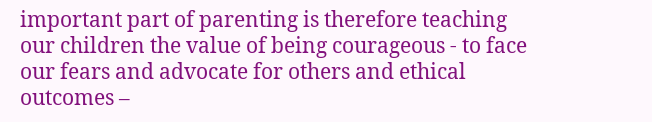important part of parenting is therefore teaching our children the value of being courageous - to face our fears and advocate for others and ethical outcomes –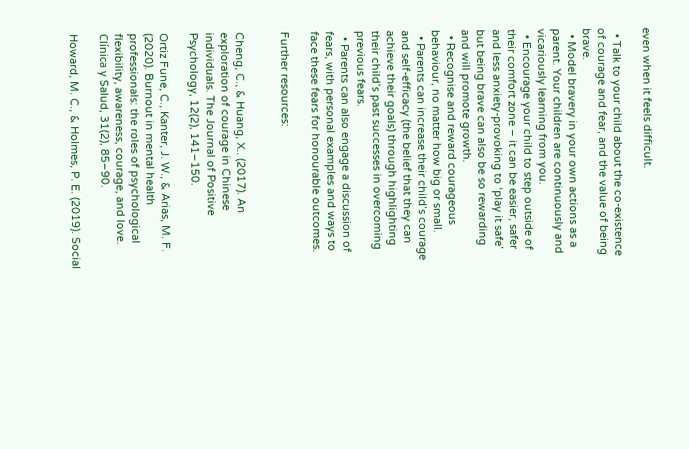even when it feels difficult.

  • Talk to your child about the co-existence of courage and fear, and the value of being brave.
  • Model bravery in your own actions as a parent. Your children are continuously and vicariously learning from you.
  • Encourage your child to step outside of their comfort zone – it can be easier, safer and less anxiety-provoking to ‘play it safe’ but being brave can also be so rewarding and will promote growth.
  • Recognise and reward courageous behaviour, no matter how big or small.
  • Parents can increase their child’s courage and self-efficacy (the belief that they can achieve their goals) through highlighting their child’s past successes in overcoming previous fears.
  • Parents can also engage a discussion of fears, with personal examples and ways to face these fears for honourable outcomes.

Further resources:


Cheng, C., & Huang, X.. (2017). An exploration of courage in Chinese individuals. The Journal of Positive Psychology, 12(2), 141–150.

Ortiz Fune, C., Kanter, J. W., & Arias, M. F. (2020). Burnout in mental health professionals: the roles of psychological flexibility, awareness, courage, and love. Clínica y Salud, 31(2), 85–90.

Howard, M. C., & Holmes, P. E. (2019). Social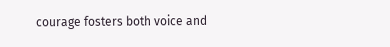courage fosters both voice and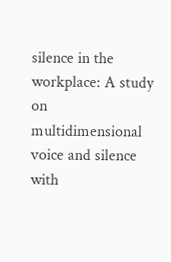silence in the workplace: A study on multidimensional voice and silence with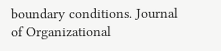boundary conditions. Journal of Organizational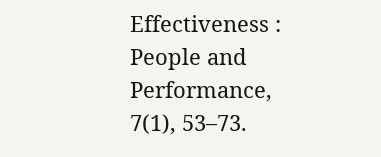Effectiveness : People and Performance, 7(1), 53–73.